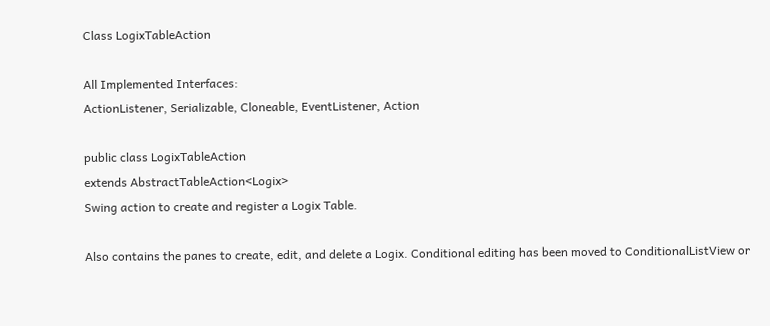Class LogixTableAction

All Implemented Interfaces:
ActionListener, Serializable, Cloneable, EventListener, Action

public class LogixTableAction
extends AbstractTableAction<Logix>
Swing action to create and register a Logix Table.

Also contains the panes to create, edit, and delete a Logix. Conditional editing has been moved to ConditionalListView or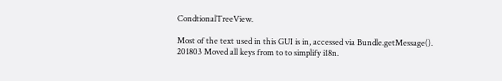CondtionalTreeView.

Most of the text used in this GUI is in, accessed via Bundle.getMessage(). 201803 Moved all keys from to to simplify i18n.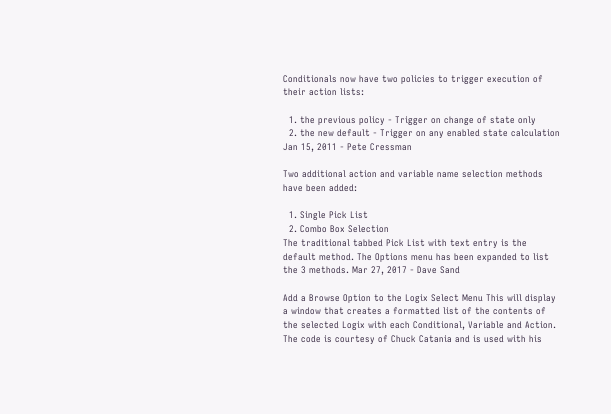Conditionals now have two policies to trigger execution of their action lists:

  1. the previous policy - Trigger on change of state only
  2. the new default - Trigger on any enabled state calculation
Jan 15, 2011 - Pete Cressman

Two additional action and variable name selection methods have been added:

  1. Single Pick List
  2. Combo Box Selection
The traditional tabbed Pick List with text entry is the default method. The Options menu has been expanded to list the 3 methods. Mar 27, 2017 - Dave Sand

Add a Browse Option to the Logix Select Menu This will display a window that creates a formatted list of the contents of the selected Logix with each Conditional, Variable and Action. The code is courtesy of Chuck Catania and is used with his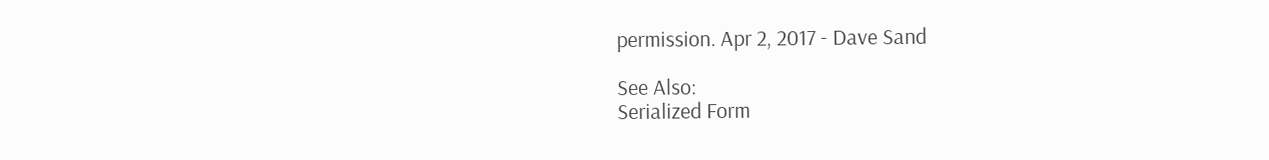permission. Apr 2, 2017 - Dave Sand

See Also:
Serialized Form